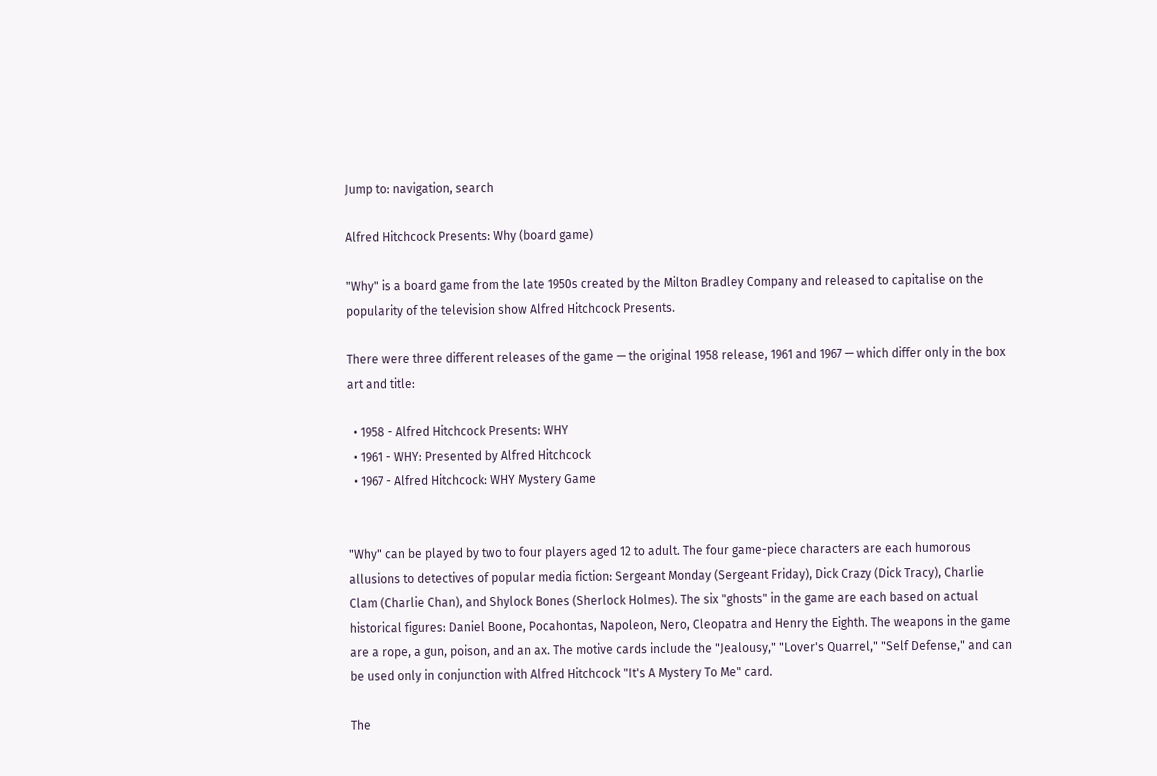Jump to: navigation, search

Alfred Hitchcock Presents: Why (board game)

"Why" is a board game from the late 1950s created by the Milton Bradley Company and released to capitalise on the popularity of the television show Alfred Hitchcock Presents.

There were three different releases of the game — the original 1958 release, 1961 and 1967 — which differ only in the box art and title:

  • 1958 - Alfred Hitchcock Presents: WHY
  • 1961 - WHY: Presented by Alfred Hitchcock
  • 1967 - Alfred Hitchcock: WHY Mystery Game


"Why" can be played by two to four players aged 12 to adult. The four game-piece characters are each humorous allusions to detectives of popular media fiction: Sergeant Monday (Sergeant Friday), Dick Crazy (Dick Tracy), Charlie Clam (Charlie Chan), and Shylock Bones (Sherlock Holmes). The six "ghosts" in the game are each based on actual historical figures: Daniel Boone, Pocahontas, Napoleon, Nero, Cleopatra and Henry the Eighth. The weapons in the game are a rope, a gun, poison, and an ax. The motive cards include the "Jealousy," "Lover's Quarrel," "Self Defense," and can be used only in conjunction with Alfred Hitchcock "It's A Mystery To Me" card.

The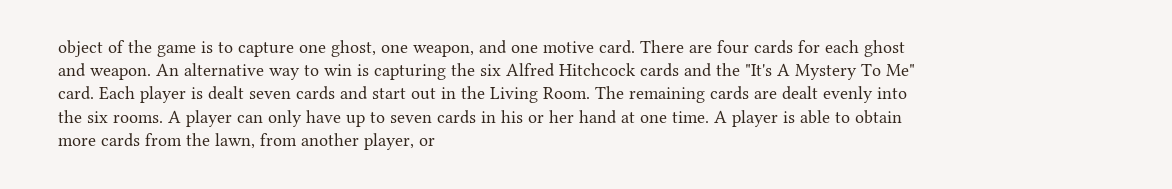object of the game is to capture one ghost, one weapon, and one motive card. There are four cards for each ghost and weapon. An alternative way to win is capturing the six Alfred Hitchcock cards and the "It's A Mystery To Me" card. Each player is dealt seven cards and start out in the Living Room. The remaining cards are dealt evenly into the six rooms. A player can only have up to seven cards in his or her hand at one time. A player is able to obtain more cards from the lawn, from another player, or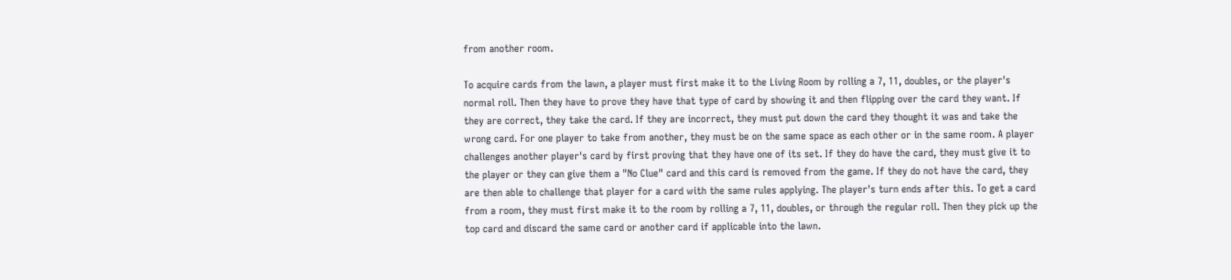from another room.

To acquire cards from the lawn, a player must first make it to the Living Room by rolling a 7, 11, doubles, or the player's normal roll. Then they have to prove they have that type of card by showing it and then flipping over the card they want. If they are correct, they take the card. If they are incorrect, they must put down the card they thought it was and take the wrong card. For one player to take from another, they must be on the same space as each other or in the same room. A player challenges another player's card by first proving that they have one of its set. If they do have the card, they must give it to the player or they can give them a "No Clue" card and this card is removed from the game. If they do not have the card, they are then able to challenge that player for a card with the same rules applying. The player's turn ends after this. To get a card from a room, they must first make it to the room by rolling a 7, 11, doubles, or through the regular roll. Then they pick up the top card and discard the same card or another card if applicable into the lawn.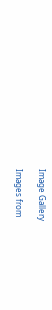Image Gallery

Images from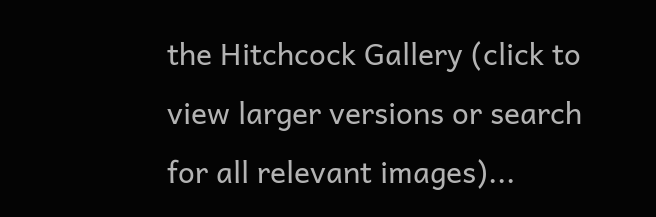the Hitchcock Gallery (click to view larger versions or search for all relevant images)...